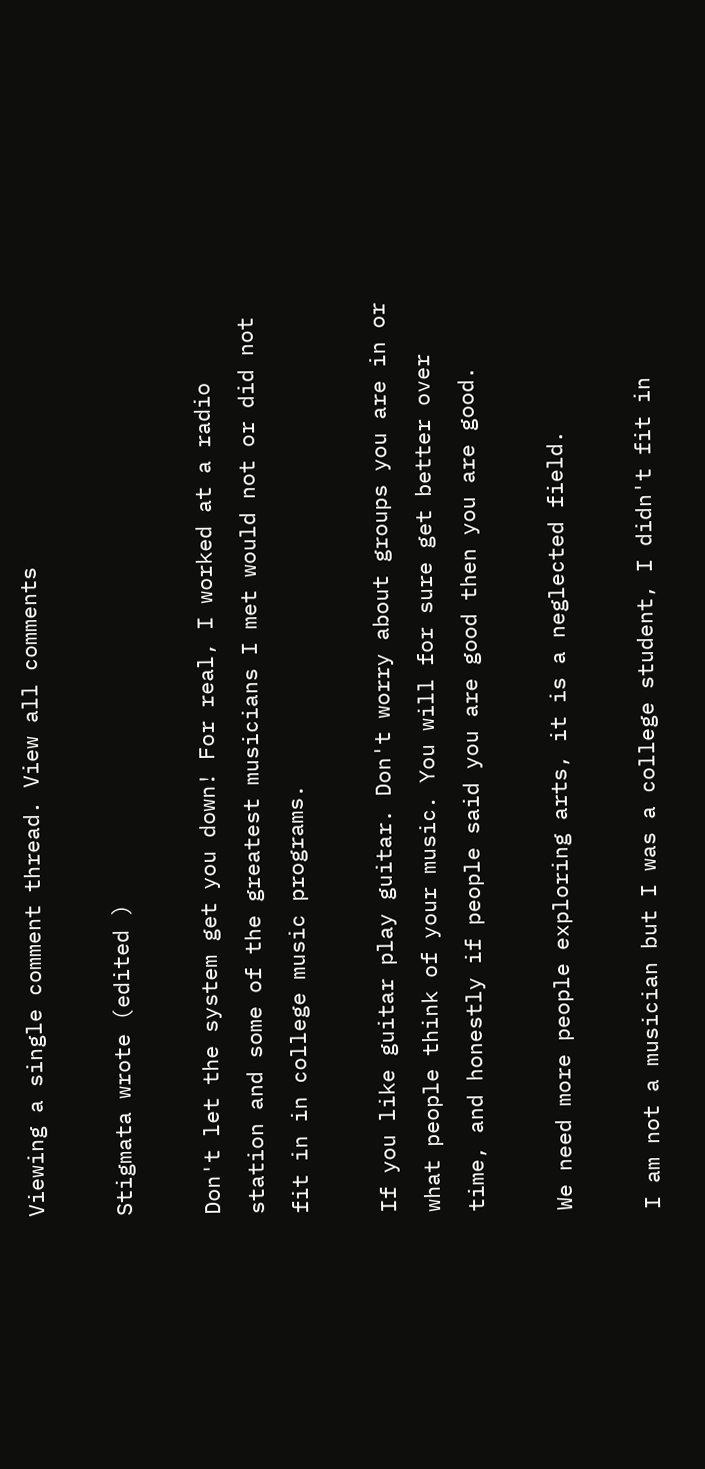Viewing a single comment thread. View all comments

Stigmata wrote (edited )

Don't let the system get you down! For real, I worked at a radio station and some of the greatest musicians I met would not or did not fit in in college music programs.

If you like guitar play guitar. Don't worry about groups you are in or what people think of your music. You will for sure get better over time, and honestly if people said you are good then you are good.

We need more people exploring arts, it is a neglected field.

I am not a musician but I was a college student, I didn't fit in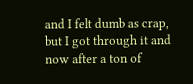and I felt dumb as crap, but I got through it and now after a ton of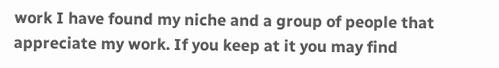work I have found my niche and a group of people that appreciate my work. If you keep at it you may find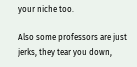your niche too.

Also some professors are just jerks, they tear you down,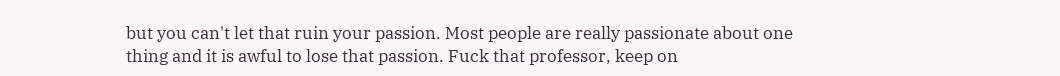but you can't let that ruin your passion. Most people are really passionate about one thing and it is awful to lose that passion. Fuck that professor, keep on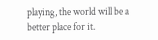playing, the world will be a better place for it.